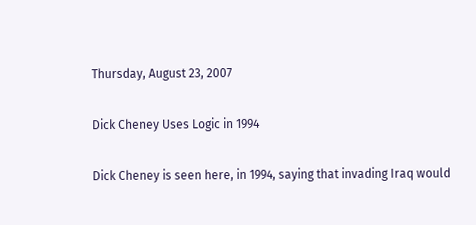Thursday, August 23, 2007

Dick Cheney Uses Logic in 1994

Dick Cheney is seen here, in 1994, saying that invading Iraq would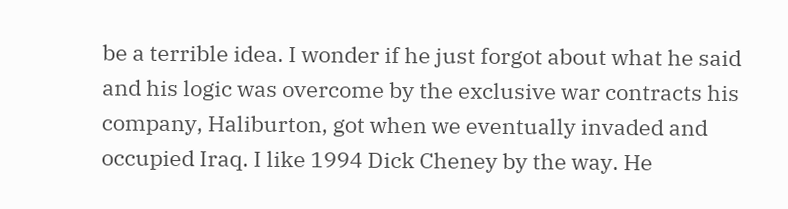be a terrible idea. I wonder if he just forgot about what he said and his logic was overcome by the exclusive war contracts his company, Haliburton, got when we eventually invaded and occupied Iraq. I like 1994 Dick Cheney by the way. He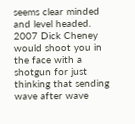seems clear minded and level headed. 2007 Dick Cheney would shoot you in the face with a shotgun for just thinking that sending wave after wave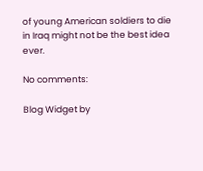of young American soldiers to die in Iraq might not be the best idea ever.

No comments:

Blog Widget by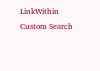LinkWithin
Custom Search